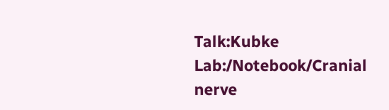Talk:Kubke Lab:/Notebook/Cranial nerve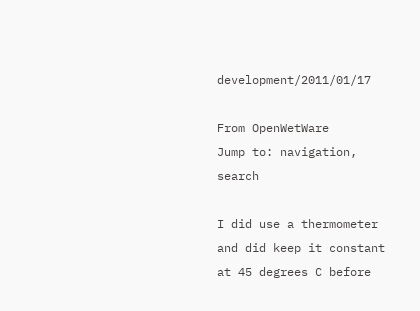development/2011/01/17

From OpenWetWare
Jump to: navigation, search

I did use a thermometer and did keep it constant at 45 degrees C before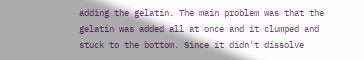adding the gelatin. The main problem was that the gelatin was added all at once and it clumped and stuck to the bottom. Since it didn't dissolve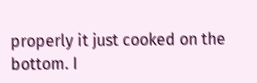properly it just cooked on the bottom. I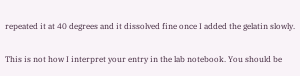repeated it at 40 degrees and it dissolved fine once I added the gelatin slowly.

This is not how I interpret your entry in the lab notebook. You should be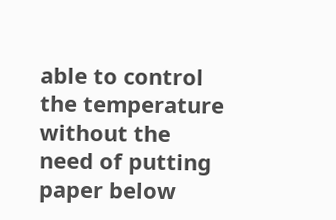able to control the temperature without the need of putting paper below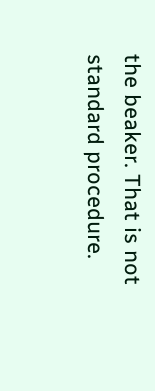the beaker. That is not standard procedure.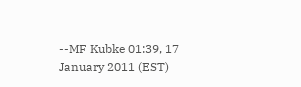--MF Kubke 01:39, 17 January 2011 (EST)